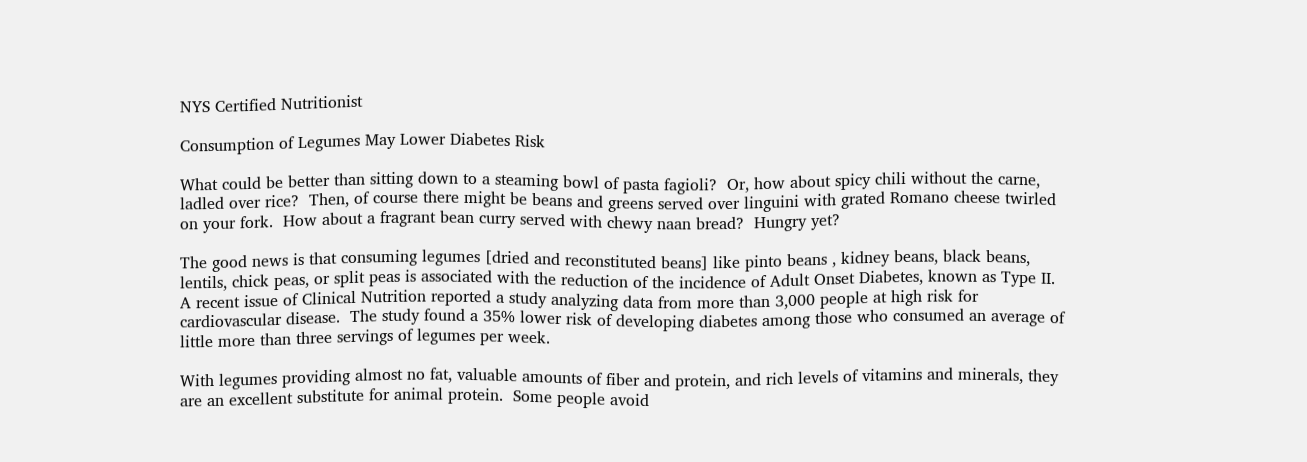NYS Certified Nutritionist

Consumption of Legumes May Lower Diabetes Risk

What could be better than sitting down to a steaming bowl of pasta fagioli?  Or, how about spicy chili without the carne, ladled over rice?  Then, of course there might be beans and greens served over linguini with grated Romano cheese twirled on your fork.  How about a fragrant bean curry served with chewy naan bread?  Hungry yet?

The good news is that consuming legumes [dried and reconstituted beans] like pinto beans , kidney beans, black beans, lentils, chick peas, or split peas is associated with the reduction of the incidence of Adult Onset Diabetes, known as Type II.  A recent issue of Clinical Nutrition reported a study analyzing data from more than 3,000 people at high risk for cardiovascular disease.  The study found a 35% lower risk of developing diabetes among those who consumed an average of little more than three servings of legumes per week.

With legumes providing almost no fat, valuable amounts of fiber and protein, and rich levels of vitamins and minerals, they are an excellent substitute for animal protein.  Some people avoid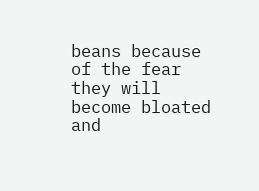beans because of the fear they will become bloated and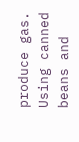produce gas.  Using canned beans and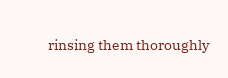rinsing them thoroughly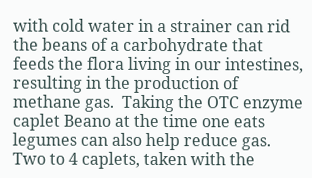with cold water in a strainer can rid the beans of a carbohydrate that feeds the flora living in our intestines, resulting in the production of methane gas.  Taking the OTC enzyme caplet Beano at the time one eats legumes can also help reduce gas.  Two to 4 caplets, taken with the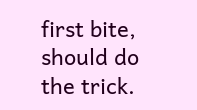first bite, should do the trick.